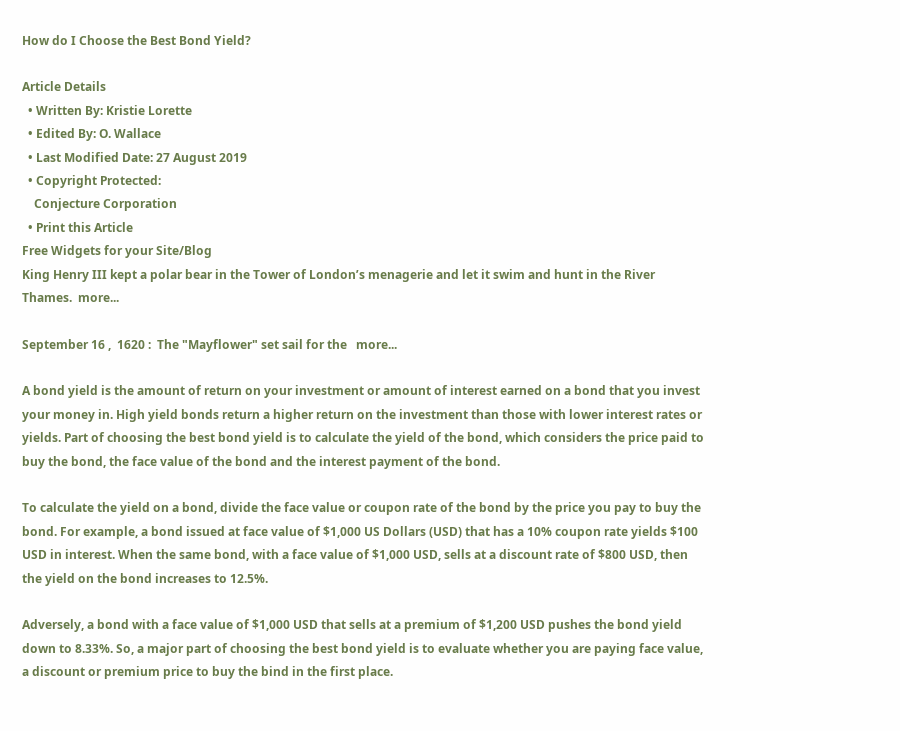How do I Choose the Best Bond Yield?

Article Details
  • Written By: Kristie Lorette
  • Edited By: O. Wallace
  • Last Modified Date: 27 August 2019
  • Copyright Protected:
    Conjecture Corporation
  • Print this Article
Free Widgets for your Site/Blog
King Henry III kept a polar bear in the Tower of London’s menagerie and let it swim and hunt in the River Thames.  more...

September 16 ,  1620 :  The "Mayflower" set sail for the   more...

A bond yield is the amount of return on your investment or amount of interest earned on a bond that you invest your money in. High yield bonds return a higher return on the investment than those with lower interest rates or yields. Part of choosing the best bond yield is to calculate the yield of the bond, which considers the price paid to buy the bond, the face value of the bond and the interest payment of the bond.

To calculate the yield on a bond, divide the face value or coupon rate of the bond by the price you pay to buy the bond. For example, a bond issued at face value of $1,000 US Dollars (USD) that has a 10% coupon rate yields $100 USD in interest. When the same bond, with a face value of $1,000 USD, sells at a discount rate of $800 USD, then the yield on the bond increases to 12.5%.

Adversely, a bond with a face value of $1,000 USD that sells at a premium of $1,200 USD pushes the bond yield down to 8.33%. So, a major part of choosing the best bond yield is to evaluate whether you are paying face value, a discount or premium price to buy the bind in the first place.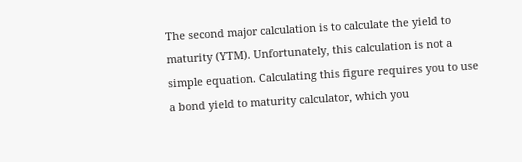The second major calculation is to calculate the yield to maturity (YTM). Unfortunately, this calculation is not a simple equation. Calculating this figure requires you to use a bond yield to maturity calculator, which you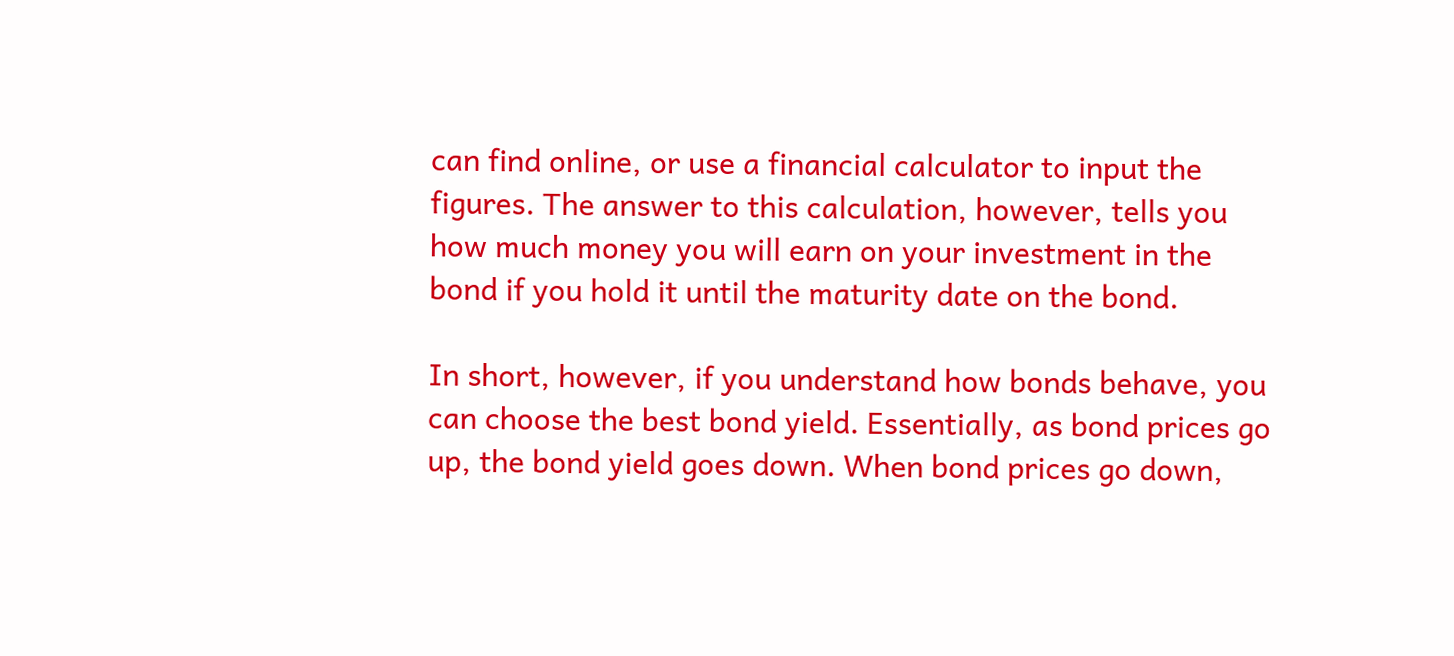can find online, or use a financial calculator to input the figures. The answer to this calculation, however, tells you how much money you will earn on your investment in the bond if you hold it until the maturity date on the bond.

In short, however, if you understand how bonds behave, you can choose the best bond yield. Essentially, as bond prices go up, the bond yield goes down. When bond prices go down,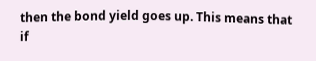then the bond yield goes up. This means that if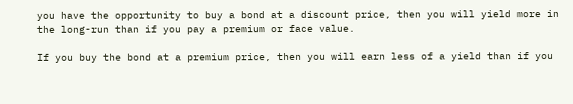you have the opportunity to buy a bond at a discount price, then you will yield more in the long-run than if you pay a premium or face value.

If you buy the bond at a premium price, then you will earn less of a yield than if you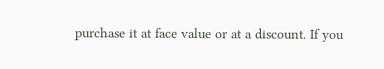purchase it at face value or at a discount. If you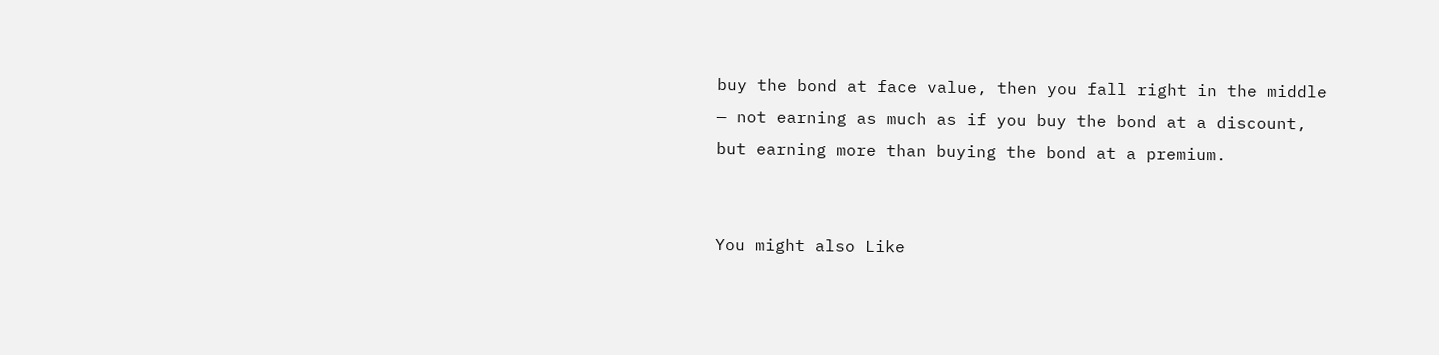buy the bond at face value, then you fall right in the middle — not earning as much as if you buy the bond at a discount, but earning more than buying the bond at a premium.


You might also Like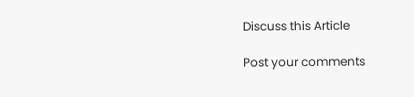Discuss this Article

Post your comments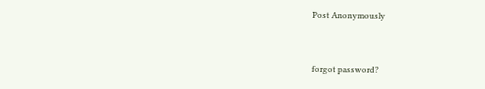Post Anonymously


forgot password?